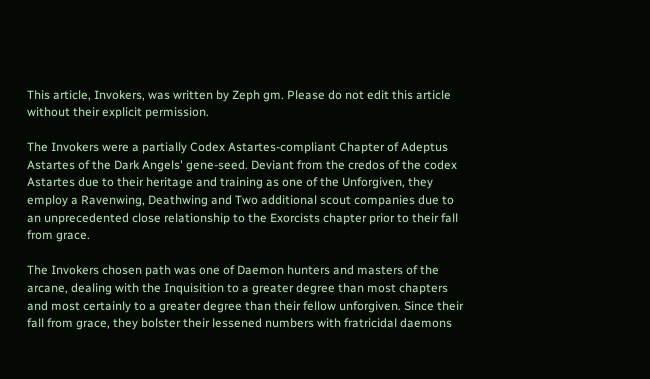This article, Invokers, was written by Zeph gm. Please do not edit this article without their explicit permission.

The Invokers were a partially Codex Astartes-compliant Chapter of Adeptus Astartes of the Dark Angels' gene-seed. Deviant from the credos of the codex Astartes due to their heritage and training as one of the Unforgiven, they employ a Ravenwing, Deathwing and Two additional scout companies due to an unprecedented close relationship to the Exorcists chapter prior to their fall from grace.

The Invokers chosen path was one of Daemon hunters and masters of the arcane, dealing with the Inquisition to a greater degree than most chapters and most certainly to a greater degree than their fellow unforgiven. Since their fall from grace, they bolster their lessened numbers with fratricidal daemons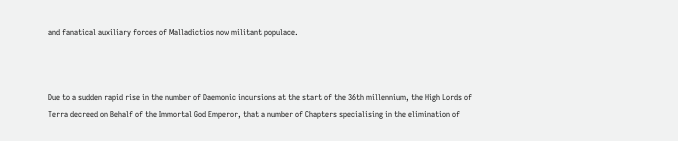and fanatical auxiliary forces of Malladictios now militant populace.



Due to a sudden rapid rise in the number of Daemonic incursions at the start of the 36th millennium, the High Lords of Terra decreed on Behalf of the Immortal God Emperor, that a number of Chapters specialising in the elimination of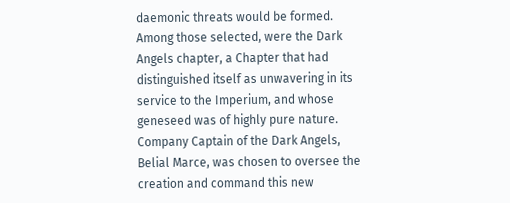daemonic threats would be formed. Among those selected, were the Dark Angels chapter, a Chapter that had distinguished itself as unwavering in its service to the Imperium, and whose geneseed was of highly pure nature. Company Captain of the Dark Angels, Belial Marce, was chosen to oversee the creation and command this new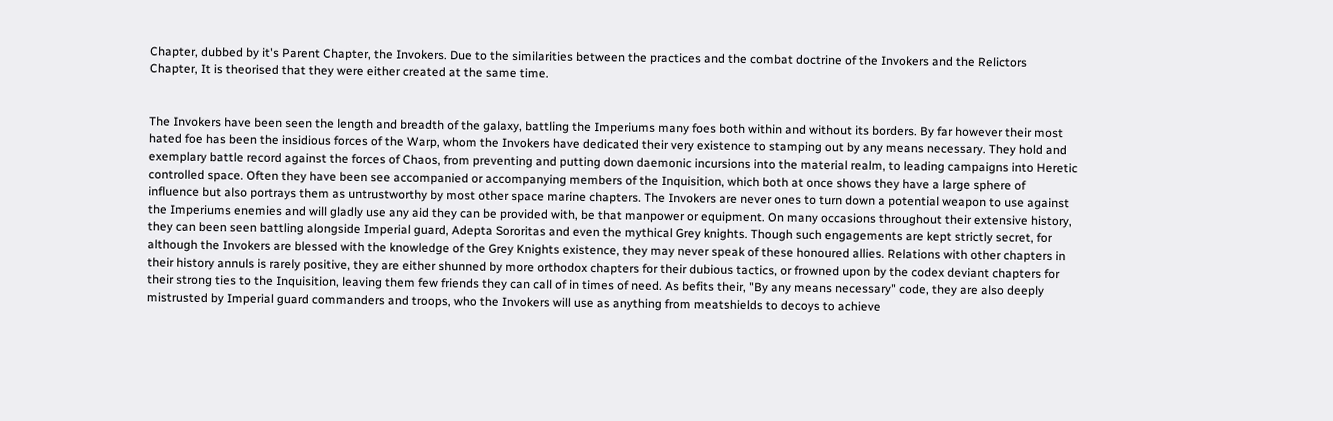Chapter, dubbed by it's Parent Chapter, the Invokers. Due to the similarities between the practices and the combat doctrine of the Invokers and the Relictors  Chapter, It is theorised that they were either created at the same time.


The Invokers have been seen the length and breadth of the galaxy, battling the Imperiums many foes both within and without its borders. By far however their most hated foe has been the insidious forces of the Warp, whom the Invokers have dedicated their very existence to stamping out by any means necessary. They hold and exemplary battle record against the forces of Chaos, from preventing and putting down daemonic incursions into the material realm, to leading campaigns into Heretic controlled space. Often they have been see accompanied or accompanying members of the Inquisition, which both at once shows they have a large sphere of influence but also portrays them as untrustworthy by most other space marine chapters. The Invokers are never ones to turn down a potential weapon to use against the Imperiums enemies and will gladly use any aid they can be provided with, be that manpower or equipment. On many occasions throughout their extensive history, they can been seen battling alongside Imperial guard, Adepta Sororitas and even the mythical Grey knights. Though such engagements are kept strictly secret, for although the Invokers are blessed with the knowledge of the Grey Knights existence, they may never speak of these honoured allies. Relations with other chapters in their history annuls is rarely positive, they are either shunned by more orthodox chapters for their dubious tactics, or frowned upon by the codex deviant chapters for their strong ties to the Inquisition, leaving them few friends they can call of in times of need. As befits their, "By any means necessary" code, they are also deeply mistrusted by Imperial guard commanders and troops, who the Invokers will use as anything from meatshields to decoys to achieve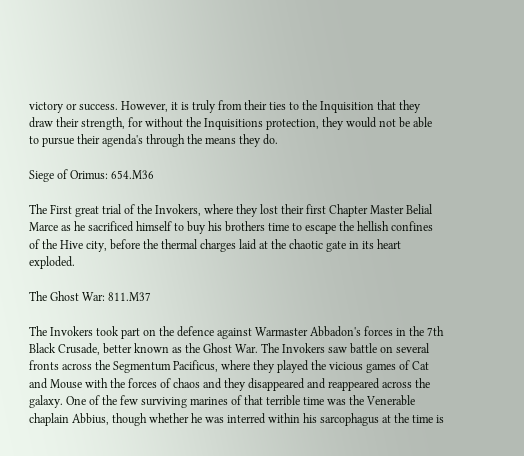victory or success. However, it is truly from their ties to the Inquisition that they draw their strength, for without the Inquisitions protection, they would not be able to pursue their agenda's through the means they do.

Siege of Orimus: 654.M36

The First great trial of the Invokers, where they lost their first Chapter Master Belial Marce as he sacrificed himself to buy his brothers time to escape the hellish confines of the Hive city, before the thermal charges laid at the chaotic gate in its heart exploded.

The Ghost War: 811.M37

The Invokers took part on the defence against Warmaster Abbadon's forces in the 7th Black Crusade, better known as the Ghost War. The Invokers saw battle on several fronts across the Segmentum Pacificus, where they played the vicious games of Cat and Mouse with the forces of chaos and they disappeared and reappeared across the galaxy. One of the few surviving marines of that terrible time was the Venerable chaplain Abbius, though whether he was interred within his sarcophagus at the time is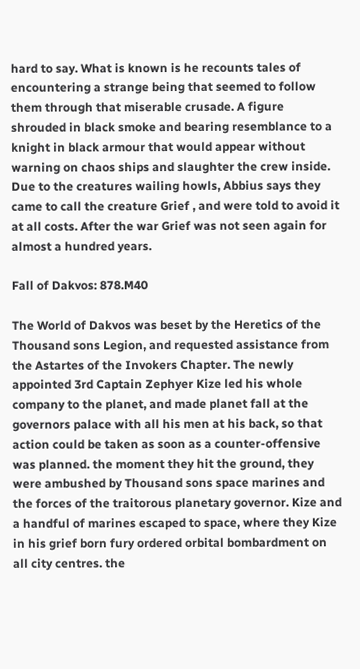hard to say. What is known is he recounts tales of encountering a strange being that seemed to follow them through that miserable crusade. A figure shrouded in black smoke and bearing resemblance to a knight in black armour that would appear without warning on chaos ships and slaughter the crew inside. Due to the creatures wailing howls, Abbius says they came to call the creature Grief , and were told to avoid it at all costs. After the war Grief was not seen again for almost a hundred years.

Fall of Dakvos: 878.M40

The World of Dakvos was beset by the Heretics of the Thousand sons Legion, and requested assistance from the Astartes of the Invokers Chapter. The newly appointed 3rd Captain Zephyer Kize led his whole company to the planet, and made planet fall at the governors palace with all his men at his back, so that action could be taken as soon as a counter-offensive was planned. the moment they hit the ground, they were ambushed by Thousand sons space marines and the forces of the traitorous planetary governor. Kize and a handful of marines escaped to space, where they Kize in his grief born fury ordered orbital bombardment on all city centres. the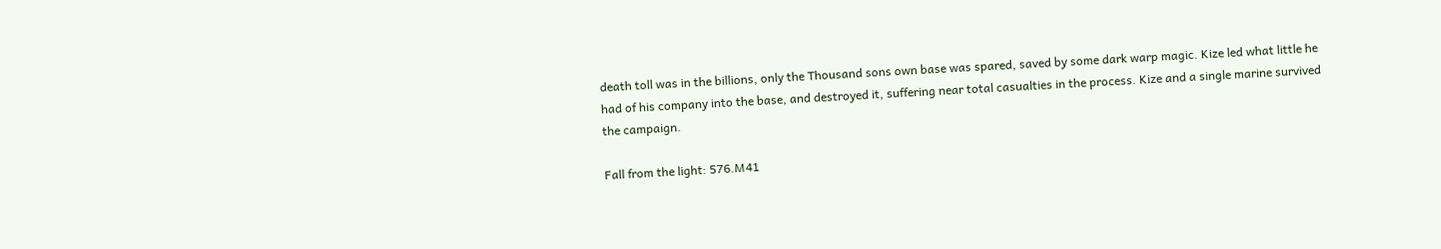death toll was in the billions, only the Thousand sons own base was spared, saved by some dark warp magic. Kize led what little he had of his company into the base, and destroyed it, suffering near total casualties in the process. Kize and a single marine survived the campaign.

Fall from the light: 576.M41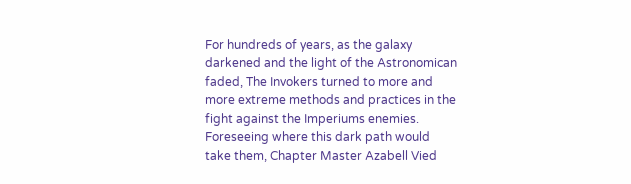For hundreds of years, as the galaxy darkened and the light of the Astronomican faded, The Invokers turned to more and more extreme methods and practices in the fight against the Imperiums enemies. Foreseeing where this dark path would take them, Chapter Master Azabell Vied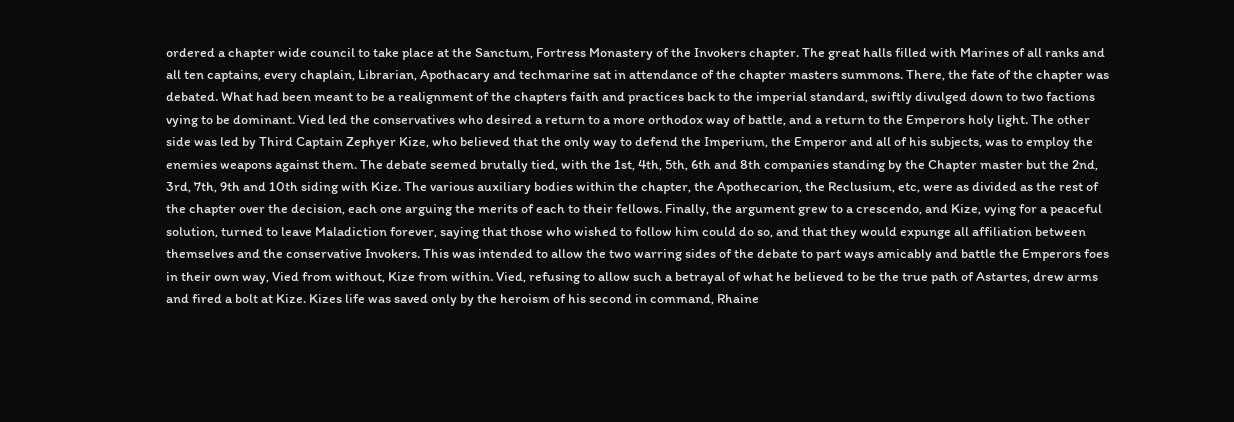ordered a chapter wide council to take place at the Sanctum, Fortress Monastery of the Invokers chapter. The great halls filled with Marines of all ranks and all ten captains, every chaplain, Librarian, Apothacary and techmarine sat in attendance of the chapter masters summons. There, the fate of the chapter was debated. What had been meant to be a realignment of the chapters faith and practices back to the imperial standard, swiftly divulged down to two factions vying to be dominant. Vied led the conservatives who desired a return to a more orthodox way of battle, and a return to the Emperors holy light. The other side was led by Third Captain Zephyer Kize, who believed that the only way to defend the Imperium, the Emperor and all of his subjects, was to employ the enemies weapons against them. The debate seemed brutally tied, with the 1st, 4th, 5th, 6th and 8th companies standing by the Chapter master but the 2nd, 3rd, 7th, 9th and 10th siding with Kize. The various auxiliary bodies within the chapter, the Apothecarion, the Reclusium, etc, were as divided as the rest of the chapter over the decision, each one arguing the merits of each to their fellows. Finally, the argument grew to a crescendo, and Kize, vying for a peaceful solution, turned to leave Maladiction forever, saying that those who wished to follow him could do so, and that they would expunge all affiliation between themselves and the conservative Invokers. This was intended to allow the two warring sides of the debate to part ways amicably and battle the Emperors foes in their own way, Vied from without, Kize from within. Vied, refusing to allow such a betrayal of what he believed to be the true path of Astartes, drew arms and fired a bolt at Kize. Kizes life was saved only by the heroism of his second in command, Rhaine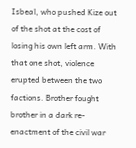Isbeal, who pushed Kize out of the shot at the cost of losing his own left arm. With that one shot, violence erupted between the two factions. Brother fought brother in a dark re-enactment of the civil war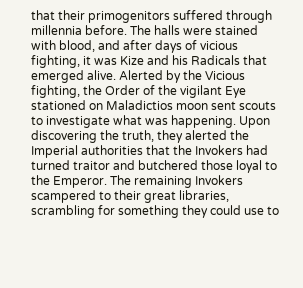that their primogenitors suffered through millennia before. The halls were stained with blood, and after days of vicious fighting, it was Kize and his Radicals that emerged alive. Alerted by the Vicious fighting, the Order of the vigilant Eye stationed on Maladictios moon sent scouts to investigate what was happening. Upon discovering the truth, they alerted the Imperial authorities that the Invokers had turned traitor and butchered those loyal to the Emperor. The remaining Invokers scampered to their great libraries, scrambling for something they could use to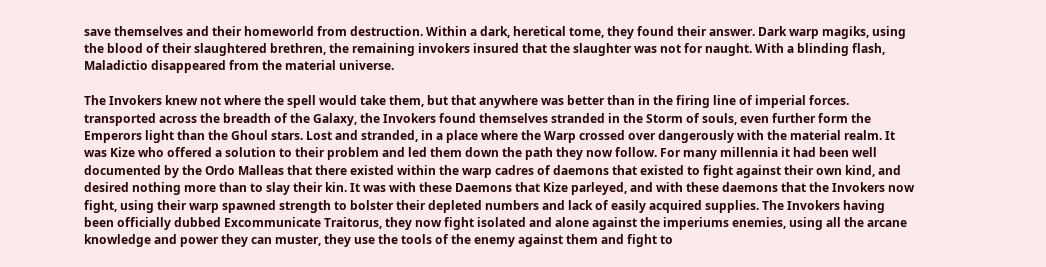save themselves and their homeworld from destruction. Within a dark, heretical tome, they found their answer. Dark warp magiks, using the blood of their slaughtered brethren, the remaining invokers insured that the slaughter was not for naught. With a blinding flash, Maladictio disappeared from the material universe.

The Invokers knew not where the spell would take them, but that anywhere was better than in the firing line of imperial forces. transported across the breadth of the Galaxy, the Invokers found themselves stranded in the Storm of souls, even further form the Emperors light than the Ghoul stars. Lost and stranded, in a place where the Warp crossed over dangerously with the material realm. It was Kize who offered a solution to their problem and led them down the path they now follow. For many millennia it had been well documented by the Ordo Malleas that there existed within the warp cadres of daemons that existed to fight against their own kind, and desired nothing more than to slay their kin. It was with these Daemons that Kize parleyed, and with these daemons that the Invokers now fight, using their warp spawned strength to bolster their depleted numbers and lack of easily acquired supplies. The Invokers having been officially dubbed Excommunicate Traitorus, they now fight isolated and alone against the imperiums enemies, using all the arcane knowledge and power they can muster, they use the tools of the enemy against them and fight to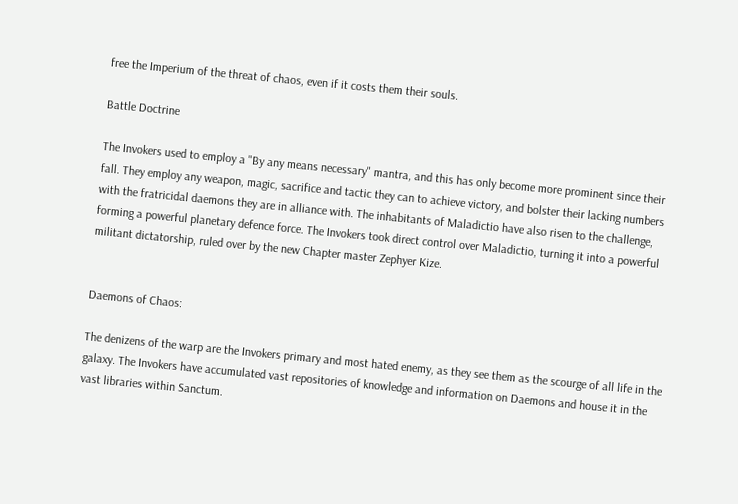free the Imperium of the threat of chaos, even if it costs them their souls.

Battle Doctrine

The Invokers used to employ a "By any means necessary" mantra, and this has only become more prominent since their fall. They employ any weapon, magic, sacrifice and tactic they can to achieve victory, and bolster their lacking numbers with the fratricidal daemons they are in alliance with. The inhabitants of Maladictio have also risen to the challenge, forming a powerful planetary defence force. The Invokers took direct control over Maladictio, turning it into a powerful militant dictatorship, ruled over by the new Chapter master Zephyer Kize.


Daemons of Chaos:

The denizens of the warp are the Invokers primary and most hated enemy, as they see them as the scourge of all life in the galaxy. The Invokers have accumulated vast repositories of knowledge and information on Daemons and house it in the vast libraries within Sanctum.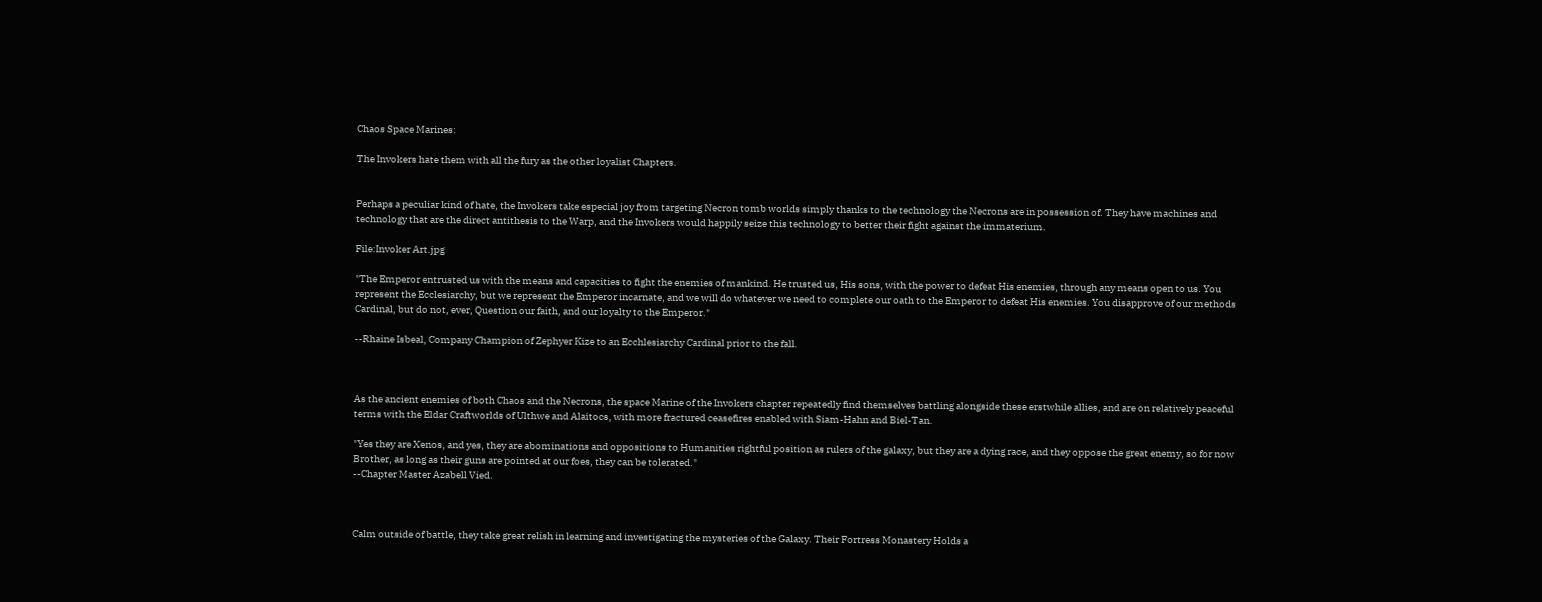Chaos Space Marines:

The Invokers hate them with all the fury as the other loyalist Chapters.


Perhaps a peculiar kind of hate, the Invokers take especial joy from targeting Necron tomb worlds simply thanks to the technology the Necrons are in possession of. They have machines and technology that are the direct antithesis to the Warp, and the Invokers would happily seize this technology to better their fight against the immaterium.

File:Invoker Art.jpg

"The Emperor entrusted us with the means and capacities to fight the enemies of mankind. He trusted us, His sons, with the power to defeat His enemies, through any means open to us. You represent the Ecclesiarchy, but we represent the Emperor incarnate, and we will do whatever we need to complete our oath to the Emperor to defeat His enemies. You disapprove of our methods Cardinal, but do not, ever, Question our faith, and our loyalty to the Emperor."

--Rhaine Isbeal, Company Champion of Zephyer Kize to an Ecchlesiarchy Cardinal prior to the fall.



As the ancient enemies of both Chaos and the Necrons, the space Marine of the Invokers chapter repeatedly find themselves battling alongside these erstwhile allies, and are on relatively peaceful terms with the Eldar Craftworlds of Ulthwe and Alaitocs, with more fractured ceasefires enabled with Siam-Hahn and Biel-Tan.

"Yes they are Xenos, and yes, they are abominations and oppositions to Humanities rightful position as rulers of the galaxy, but they are a dying race, and they oppose the great enemy, so for now Brother, as long as their guns are pointed at our foes, they can be tolerated."
--Chapter Master Azabell Vied.



Calm outside of battle, they take great relish in learning and investigating the mysteries of the Galaxy. Their Fortress Monastery Holds a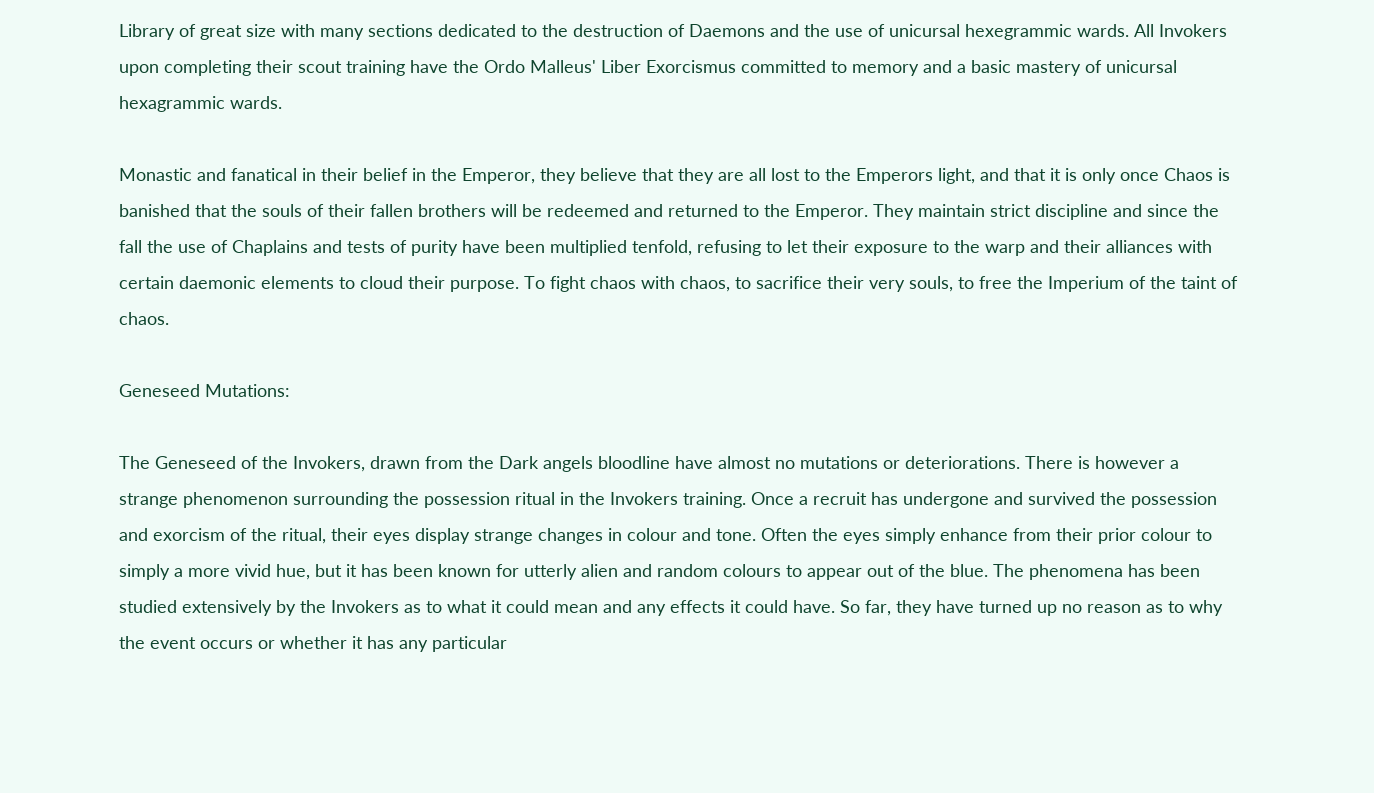Library of great size with many sections dedicated to the destruction of Daemons and the use of unicursal hexegrammic wards. All Invokers upon completing their scout training have the Ordo Malleus' Liber Exorcismus committed to memory and a basic mastery of unicursal hexagrammic wards.

Monastic and fanatical in their belief in the Emperor, they believe that they are all lost to the Emperors light, and that it is only once Chaos is banished that the souls of their fallen brothers will be redeemed and returned to the Emperor. They maintain strict discipline and since the fall the use of Chaplains and tests of purity have been multiplied tenfold, refusing to let their exposure to the warp and their alliances with certain daemonic elements to cloud their purpose. To fight chaos with chaos, to sacrifice their very souls, to free the Imperium of the taint of chaos.

Geneseed Mutations:

The Geneseed of the Invokers, drawn from the Dark angels bloodline have almost no mutations or deteriorations. There is however a strange phenomenon surrounding the possession ritual in the Invokers training. Once a recruit has undergone and survived the possession and exorcism of the ritual, their eyes display strange changes in colour and tone. Often the eyes simply enhance from their prior colour to simply a more vivid hue, but it has been known for utterly alien and random colours to appear out of the blue. The phenomena has been studied extensively by the Invokers as to what it could mean and any effects it could have. So far, they have turned up no reason as to why the event occurs or whether it has any particular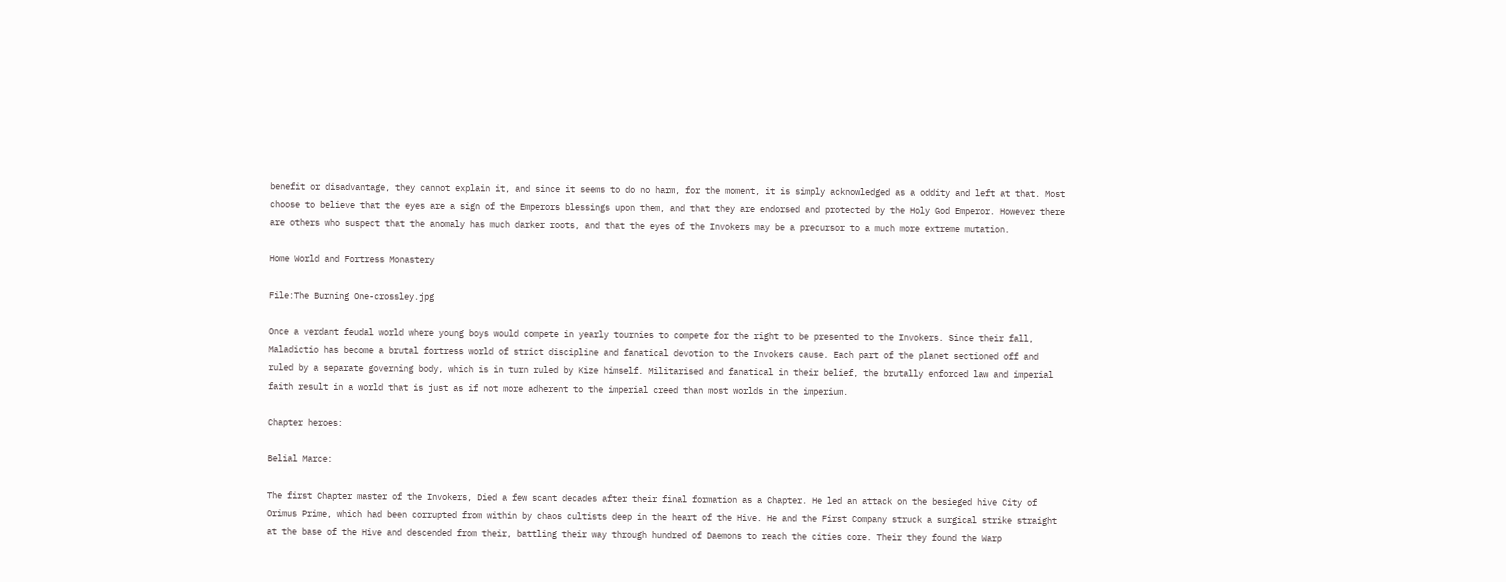benefit or disadvantage, they cannot explain it, and since it seems to do no harm, for the moment, it is simply acknowledged as a oddity and left at that. Most choose to believe that the eyes are a sign of the Emperors blessings upon them, and that they are endorsed and protected by the Holy God Emperor. However there are others who suspect that the anomaly has much darker roots, and that the eyes of the Invokers may be a precursor to a much more extreme mutation.

Home World and Fortress Monastery

File:The Burning One-crossley.jpg

Once a verdant feudal world where young boys would compete in yearly tournies to compete for the right to be presented to the Invokers. Since their fall, Maladictio has become a brutal fortress world of strict discipline and fanatical devotion to the Invokers cause. Each part of the planet sectioned off and ruled by a separate governing body, which is in turn ruled by Kize himself. Militarised and fanatical in their belief, the brutally enforced law and imperial faith result in a world that is just as if not more adherent to the imperial creed than most worlds in the imperium.

Chapter heroes:

Belial Marce:

The first Chapter master of the Invokers, Died a few scant decades after their final formation as a Chapter. He led an attack on the besieged hive City of Orimus Prime, which had been corrupted from within by chaos cultists deep in the heart of the Hive. He and the First Company struck a surgical strike straight at the base of the Hive and descended from their, battling their way through hundred of Daemons to reach the cities core. Their they found the Warp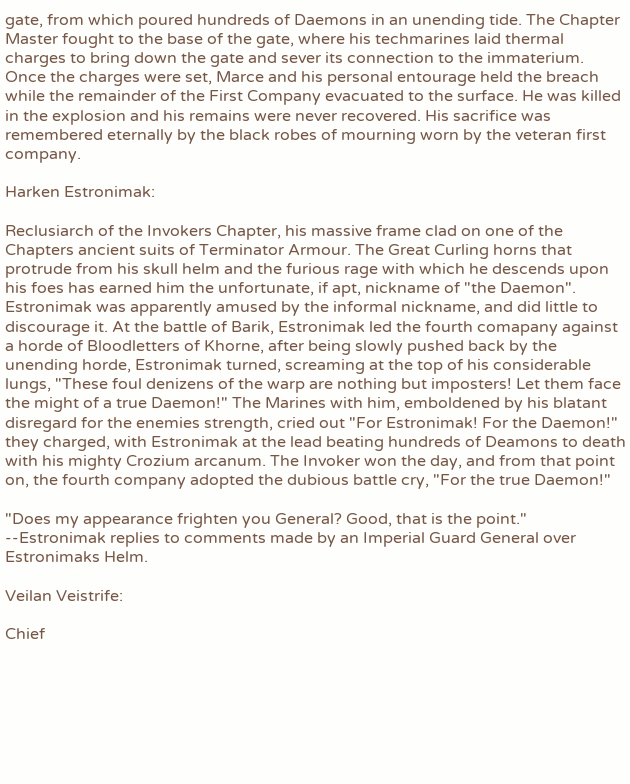gate, from which poured hundreds of Daemons in an unending tide. The Chapter Master fought to the base of the gate, where his techmarines laid thermal charges to bring down the gate and sever its connection to the immaterium. Once the charges were set, Marce and his personal entourage held the breach while the remainder of the First Company evacuated to the surface. He was killed in the explosion and his remains were never recovered. His sacrifice was remembered eternally by the black robes of mourning worn by the veteran first company.

Harken Estronimak:

Reclusiarch of the Invokers Chapter, his massive frame clad on one of the Chapters ancient suits of Terminator Armour. The Great Curling horns that protrude from his skull helm and the furious rage with which he descends upon his foes has earned him the unfortunate, if apt, nickname of "the Daemon". Estronimak was apparently amused by the informal nickname, and did little to discourage it. At the battle of Barik, Estronimak led the fourth comapany against a horde of Bloodletters of Khorne, after being slowly pushed back by the unending horde, Estronimak turned, screaming at the top of his considerable lungs, "These foul denizens of the warp are nothing but imposters! Let them face the might of a true Daemon!" The Marines with him, emboldened by his blatant disregard for the enemies strength, cried out "For Estronimak! For the Daemon!" they charged, with Estronimak at the lead beating hundreds of Deamons to death with his mighty Crozium arcanum. The Invoker won the day, and from that point on, the fourth company adopted the dubious battle cry, "For the true Daemon!"

"Does my appearance frighten you General? Good, that is the point."
--Estronimak replies to comments made by an Imperial Guard General over Estronimaks Helm.

Veilan Veistrife:

Chief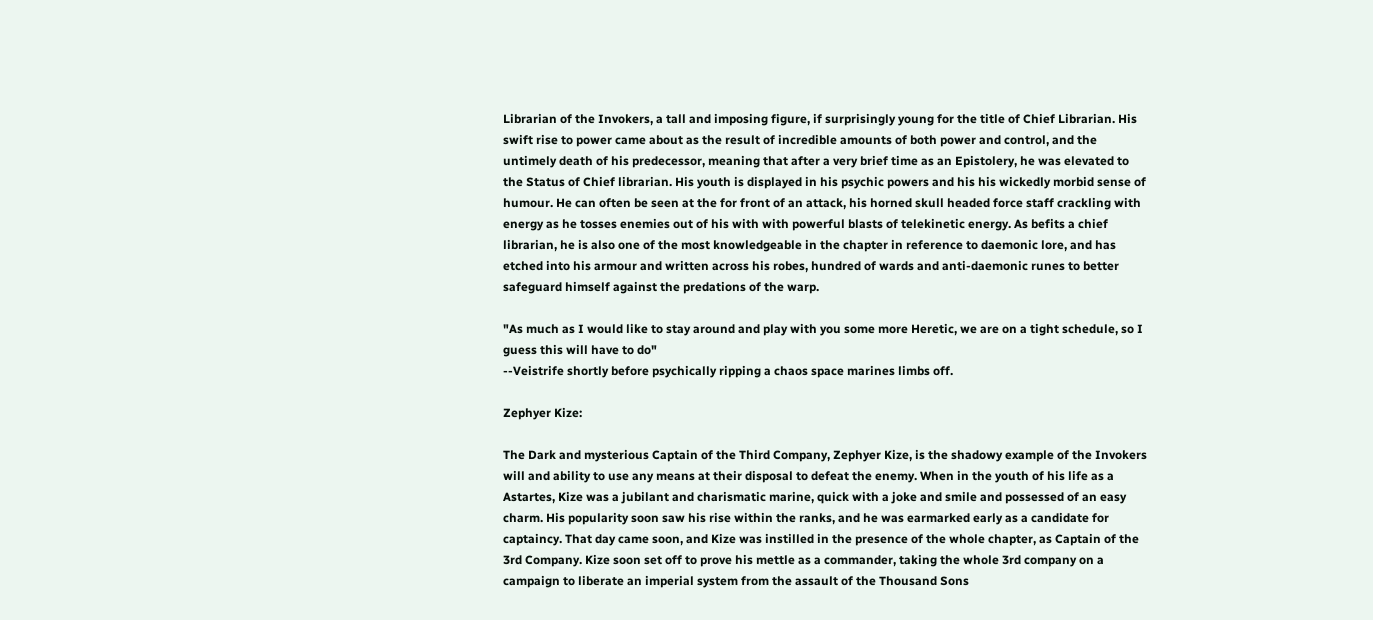Librarian of the Invokers, a tall and imposing figure, if surprisingly young for the title of Chief Librarian. His swift rise to power came about as the result of incredible amounts of both power and control, and the untimely death of his predecessor, meaning that after a very brief time as an Epistolery, he was elevated to the Status of Chief librarian. His youth is displayed in his psychic powers and his his wickedly morbid sense of humour. He can often be seen at the for front of an attack, his horned skull headed force staff crackling with energy as he tosses enemies out of his with with powerful blasts of telekinetic energy. As befits a chief librarian, he is also one of the most knowledgeable in the chapter in reference to daemonic lore, and has etched into his armour and written across his robes, hundred of wards and anti-daemonic runes to better safeguard himself against the predations of the warp.

"As much as I would like to stay around and play with you some more Heretic, we are on a tight schedule, so I guess this will have to do"
--Veistrife shortly before psychically ripping a chaos space marines limbs off.

Zephyer Kize:

The Dark and mysterious Captain of the Third Company, Zephyer Kize, is the shadowy example of the Invokers will and ability to use any means at their disposal to defeat the enemy. When in the youth of his life as a Astartes, Kize was a jubilant and charismatic marine, quick with a joke and smile and possessed of an easy charm. His popularity soon saw his rise within the ranks, and he was earmarked early as a candidate for captaincy. That day came soon, and Kize was instilled in the presence of the whole chapter, as Captain of the 3rd Company. Kize soon set off to prove his mettle as a commander, taking the whole 3rd company on a campaign to liberate an imperial system from the assault of the Thousand Sons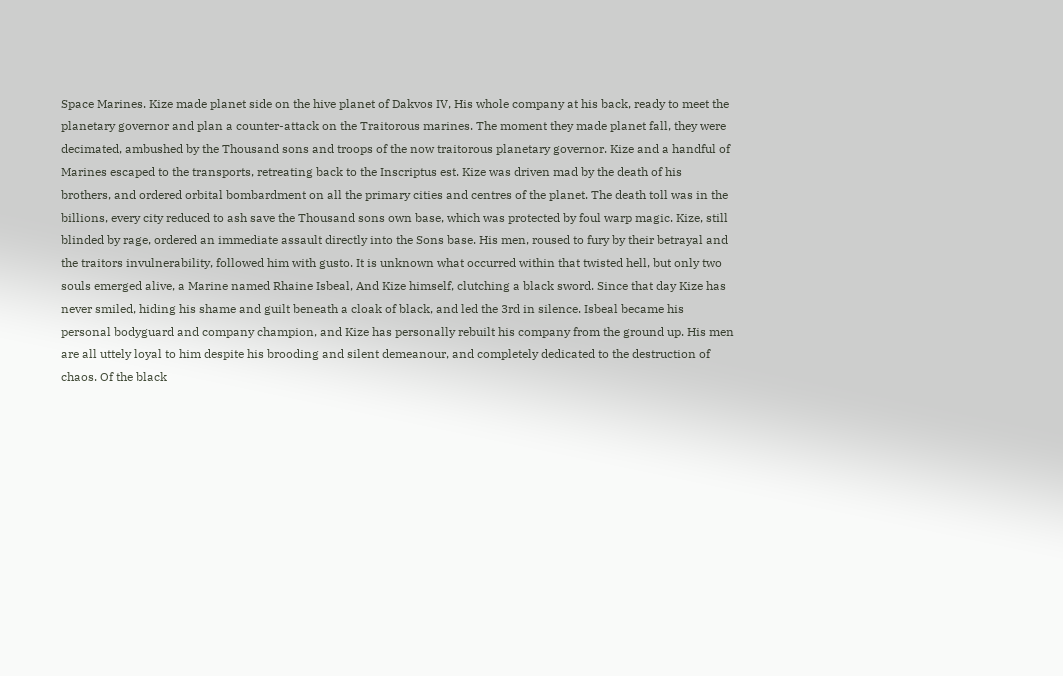Space Marines. Kize made planet side on the hive planet of Dakvos IV, His whole company at his back, ready to meet the planetary governor and plan a counter-attack on the Traitorous marines. The moment they made planet fall, they were decimated, ambushed by the Thousand sons and troops of the now traitorous planetary governor. Kize and a handful of Marines escaped to the transports, retreating back to the Inscriptus est. Kize was driven mad by the death of his brothers, and ordered orbital bombardment on all the primary cities and centres of the planet. The death toll was in the billions, every city reduced to ash save the Thousand sons own base, which was protected by foul warp magic. Kize, still blinded by rage, ordered an immediate assault directly into the Sons base. His men, roused to fury by their betrayal and the traitors invulnerability, followed him with gusto. It is unknown what occurred within that twisted hell, but only two souls emerged alive, a Marine named Rhaine Isbeal, And Kize himself, clutching a black sword. Since that day Kize has never smiled, hiding his shame and guilt beneath a cloak of black, and led the 3rd in silence. Isbeal became his personal bodyguard and company champion, and Kize has personally rebuilt his company from the ground up. His men are all uttely loyal to him despite his brooding and silent demeanour, and completely dedicated to the destruction of chaos. Of the black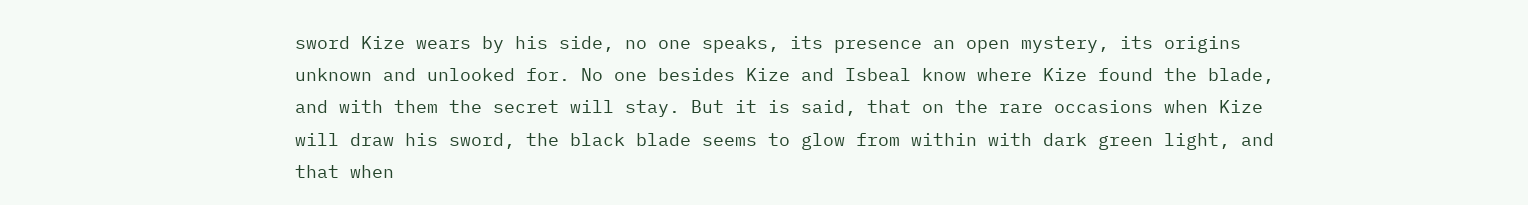sword Kize wears by his side, no one speaks, its presence an open mystery, its origins unknown and unlooked for. No one besides Kize and Isbeal know where Kize found the blade, and with them the secret will stay. But it is said, that on the rare occasions when Kize will draw his sword, the black blade seems to glow from within with dark green light, and that when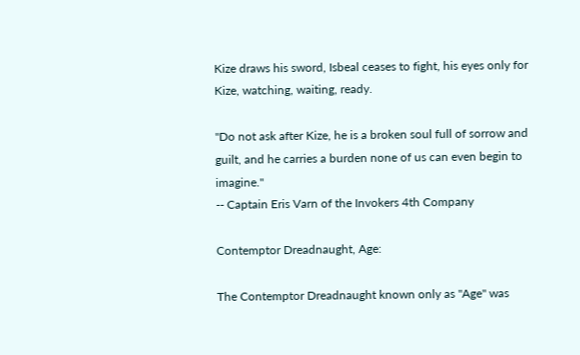Kize draws his sword, Isbeal ceases to fight, his eyes only for Kize, watching, waiting, ready.

"Do not ask after Kize, he is a broken soul full of sorrow and guilt, and he carries a burden none of us can even begin to imagine."
-- Captain Eris Varn of the Invokers 4th Company

Contemptor Dreadnaught, Age:

The Contemptor Dreadnaught known only as "Age" was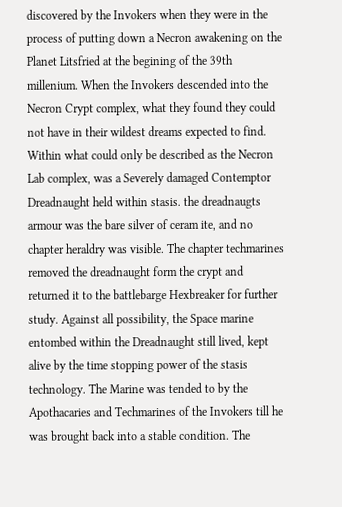discovered by the Invokers when they were in the process of putting down a Necron awakening on the Planet Litsfried at the begining of the 39th millenium. When the Invokers descended into the Necron Crypt complex, what they found they could not have in their wildest dreams expected to find. Within what could only be described as the Necron Lab complex, was a Severely damaged Contemptor Dreadnaught held within stasis. the dreadnaugts armour was the bare silver of ceram ite, and no chapter heraldry was visible. The chapter techmarines removed the dreadnaught form the crypt and returned it to the battlebarge Hexbreaker for further study. Against all possibility, the Space marine entombed within the Dreadnaught still lived, kept alive by the time stopping power of the stasis technology. The Marine was tended to by the Apothacaries and Techmarines of the Invokers till he was brought back into a stable condition. The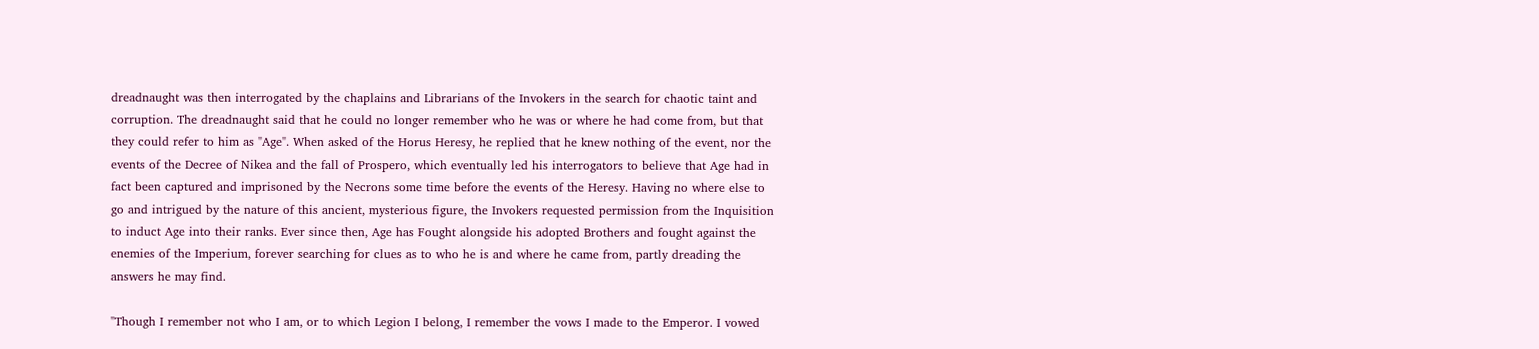dreadnaught was then interrogated by the chaplains and Librarians of the Invokers in the search for chaotic taint and corruption. The dreadnaught said that he could no longer remember who he was or where he had come from, but that they could refer to him as "Age". When asked of the Horus Heresy, he replied that he knew nothing of the event, nor the events of the Decree of Nikea and the fall of Prospero, which eventually led his interrogators to believe that Age had in fact been captured and imprisoned by the Necrons some time before the events of the Heresy. Having no where else to go and intrigued by the nature of this ancient, mysterious figure, the Invokers requested permission from the Inquisition to induct Age into their ranks. Ever since then, Age has Fought alongside his adopted Brothers and fought against the enemies of the Imperium, forever searching for clues as to who he is and where he came from, partly dreading the answers he may find.

"Though I remember not who I am, or to which Legion I belong, I remember the vows I made to the Emperor. I vowed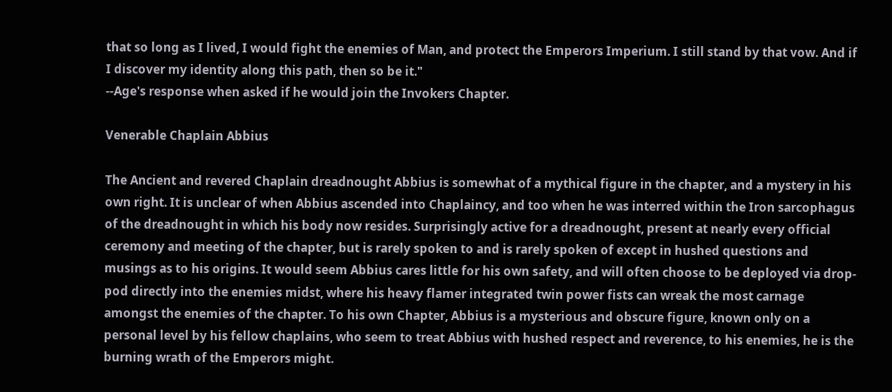that so long as I lived, I would fight the enemies of Man, and protect the Emperors Imperium. I still stand by that vow. And if I discover my identity along this path, then so be it."
--Age's response when asked if he would join the Invokers Chapter.

Venerable Chaplain Abbius

The Ancient and revered Chaplain dreadnought Abbius is somewhat of a mythical figure in the chapter, and a mystery in his own right. It is unclear of when Abbius ascended into Chaplaincy, and too when he was interred within the Iron sarcophagus of the dreadnought in which his body now resides. Surprisingly active for a dreadnought, present at nearly every official ceremony and meeting of the chapter, but is rarely spoken to and is rarely spoken of except in hushed questions and musings as to his origins. It would seem Abbius cares little for his own safety, and will often choose to be deployed via drop-pod directly into the enemies midst, where his heavy flamer integrated twin power fists can wreak the most carnage amongst the enemies of the chapter. To his own Chapter, Abbius is a mysterious and obscure figure, known only on a personal level by his fellow chaplains, who seem to treat Abbius with hushed respect and reverence, to his enemies, he is the burning wrath of the Emperors might.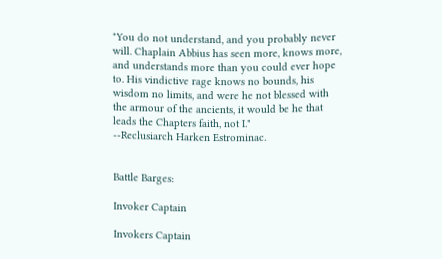"You do not understand, and you probably never will. Chaplain Abbius has seen more, knows more, and understands more than you could ever hope to. His vindictive rage knows no bounds, his wisdom no limits, and were he not blessed with the armour of the ancients, it would be he that leads the Chapters faith, not I."
--Reclusiarch Harken Estrominac.


Battle Barges:

Invoker Captain

Invokers Captain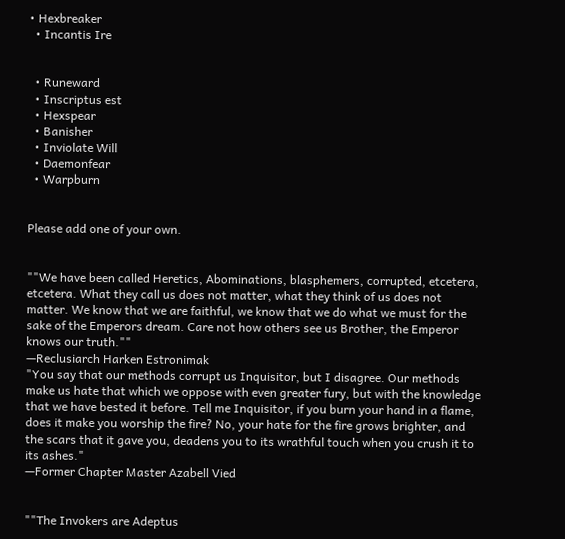• Hexbreaker
  • Incantis Ire


  • Runeward
  • Inscriptus est
  • Hexspear
  • Banisher
  • Inviolate Will
  • Daemonfear
  • Warpburn


Please add one of your own.


""We have been called Heretics, Abominations, blasphemers, corrupted, etcetera, etcetera. What they call us does not matter, what they think of us does not matter. We know that we are faithful, we know that we do what we must for the sake of the Emperors dream. Care not how others see us Brother, the Emperor knows our truth.""
—Reclusiarch Harken Estronimak
"You say that our methods corrupt us Inquisitor, but I disagree. Our methods make us hate that which we oppose with even greater fury, but with the knowledge that we have bested it before. Tell me Inquisitor, if you burn your hand in a flame, does it make you worship the fire? No, your hate for the fire grows brighter, and the scars that it gave you, deadens you to its wrathful touch when you crush it to its ashes."
—Former Chapter Master Azabell Vied


""The Invokers are Adeptus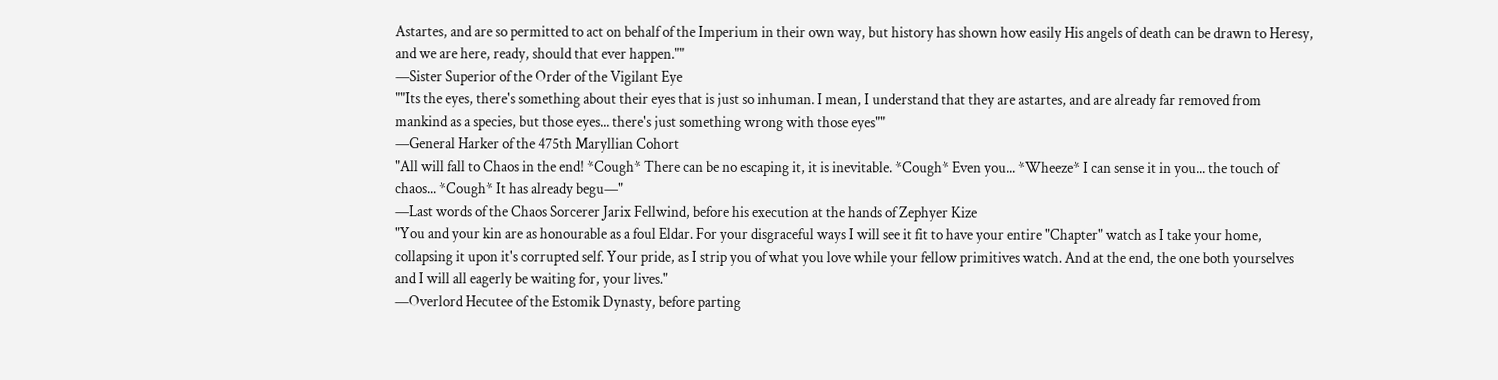Astartes, and are so permitted to act on behalf of the Imperium in their own way, but history has shown how easily His angels of death can be drawn to Heresy, and we are here, ready, should that ever happen.""
—Sister Superior of the Order of the Vigilant Eye
""Its the eyes, there's something about their eyes that is just so inhuman. I mean, I understand that they are astartes, and are already far removed from mankind as a species, but those eyes... there's just something wrong with those eyes""
—General Harker of the 475th Maryllian Cohort
"All will fall to Chaos in the end! *Cough* There can be no escaping it, it is inevitable. *Cough* Even you... *Wheeze* I can sense it in you... the touch of chaos... *Cough* It has already begu—"
—Last words of the Chaos Sorcerer Jarix Fellwind, before his execution at the hands of Zephyer Kize
"You and your kin are as honourable as a foul Eldar. For your disgraceful ways I will see it fit to have your entire "Chapter" watch as I take your home, collapsing it upon it's corrupted self. Your pride, as I strip you of what you love while your fellow primitives watch. And at the end, the one both yourselves and I will all eagerly be waiting for, your lives."
—Overlord Hecutee of the Estomik Dynasty, before parting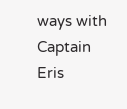ways with Captain Eris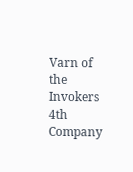Varn of the Invokers 4th Company